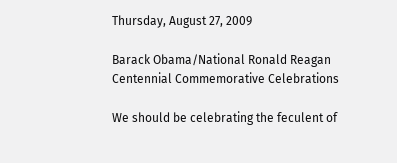Thursday, August 27, 2009

Barack Obama/National Ronald Reagan Centennial Commemorative Celebrations

We should be celebrating the feculent of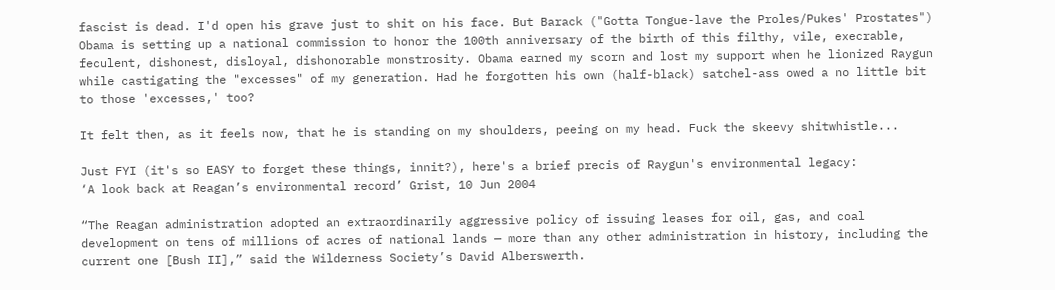fascist is dead. I'd open his grave just to shit on his face. But Barack ("Gotta Tongue-lave the Proles/Pukes' Prostates") Obama is setting up a national commission to honor the 100th anniversary of the birth of this filthy, vile, execrable, feculent, dishonest, disloyal, dishonorable monstrosity. Obama earned my scorn and lost my support when he lionized Raygun while castigating the "excesses" of my generation. Had he forgotten his own (half-black) satchel-ass owed a no little bit to those 'excesses,' too?

It felt then, as it feels now, that he is standing on my shoulders, peeing on my head. Fuck the skeevy shitwhistle...

Just FYI (it's so EASY to forget these things, innit?), here's a brief precis of Raygun's environmental legacy:
‘A look back at Reagan’s environmental record’ Grist, 10 Jun 2004

“The Reagan administration adopted an extraordinarily aggressive policy of issuing leases for oil, gas, and coal development on tens of millions of acres of national lands — more than any other administration in history, including the current one [Bush II],” said the Wilderness Society’s David Alberswerth.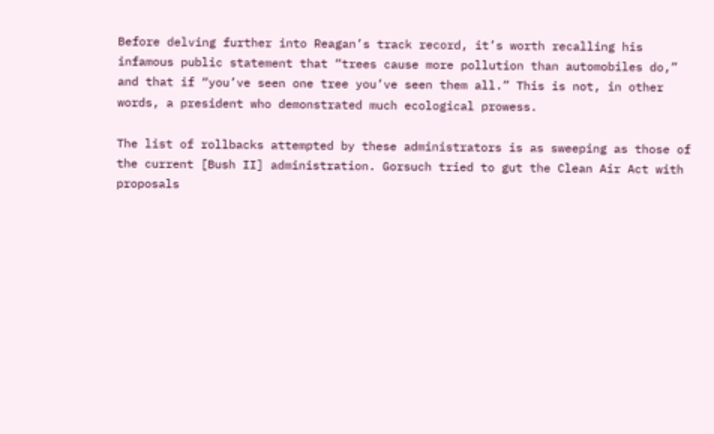Before delving further into Reagan’s track record, it’s worth recalling his infamous public statement that “trees cause more pollution than automobiles do,” and that if “you’ve seen one tree you’ve seen them all.” This is not, in other words, a president who demonstrated much ecological prowess.

The list of rollbacks attempted by these administrators is as sweeping as those of the current [Bush II] administration. Gorsuch tried to gut the Clean Air Act with proposals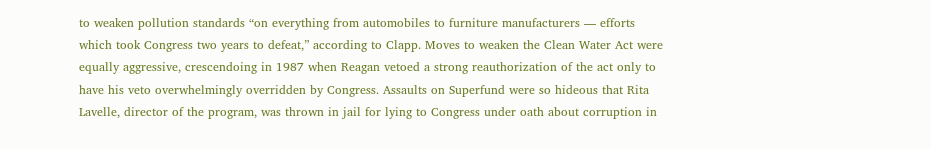to weaken pollution standards “on everything from automobiles to furniture manufacturers — efforts which took Congress two years to defeat,” according to Clapp. Moves to weaken the Clean Water Act were equally aggressive, crescendoing in 1987 when Reagan vetoed a strong reauthorization of the act only to have his veto overwhelmingly overridden by Congress. Assaults on Superfund were so hideous that Rita Lavelle, director of the program, was thrown in jail for lying to Congress under oath about corruption in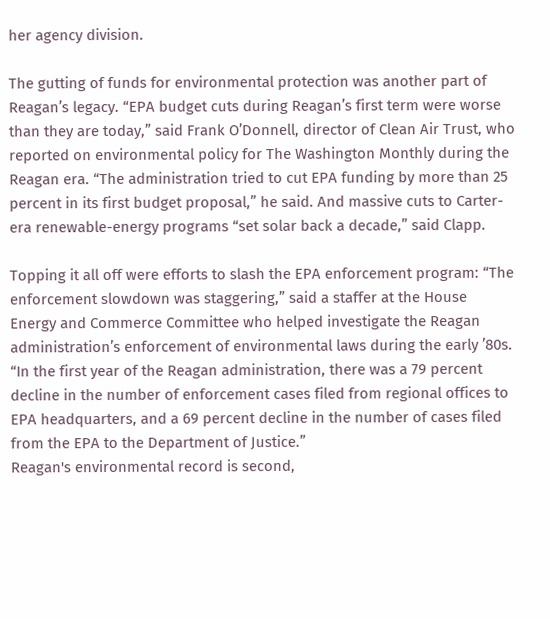her agency division.

The gutting of funds for environmental protection was another part of Reagan’s legacy. “EPA budget cuts during Reagan’s first term were worse than they are today,” said Frank O’Donnell, director of Clean Air Trust, who reported on environmental policy for The Washington Monthly during the Reagan era. “The administration tried to cut EPA funding by more than 25 percent in its first budget proposal,” he said. And massive cuts to Carter-era renewable-energy programs “set solar back a decade,” said Clapp.

Topping it all off were efforts to slash the EPA enforcement program: “The enforcement slowdown was staggering,” said a staffer at the House Energy and Commerce Committee who helped investigate the Reagan administration’s enforcement of environmental laws during the early ’80s. “In the first year of the Reagan administration, there was a 79 percent decline in the number of enforcement cases filed from regional offices to EPA headquarters, and a 69 percent decline in the number of cases filed from the EPA to the Department of Justice.”
Reagan's environmental record is second,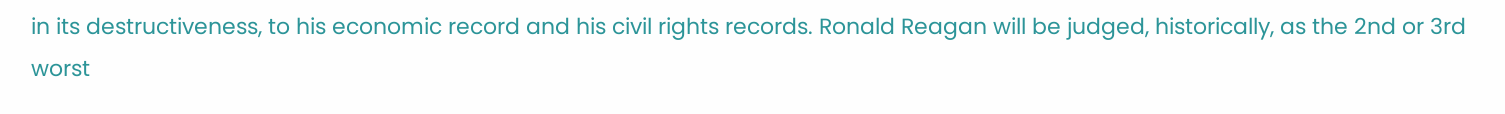in its destructiveness, to his economic record and his civil rights records. Ronald Reagan will be judged, historically, as the 2nd or 3rd worst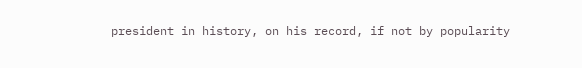president in history, on his record, if not by popularity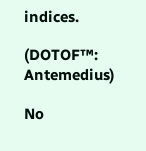indices.

(DOTOF™: Antemedius)

No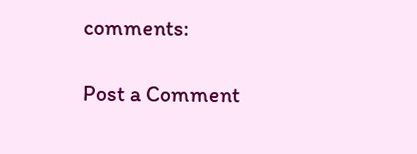comments:

Post a Comment